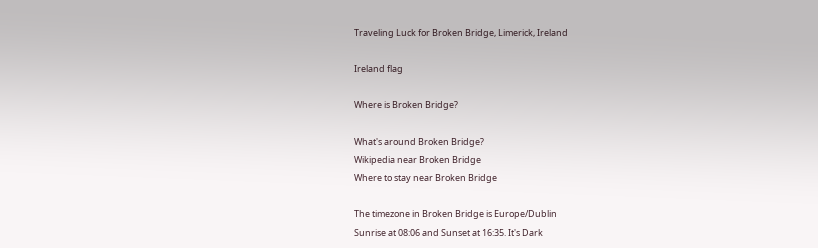Traveling Luck for Broken Bridge, Limerick, Ireland

Ireland flag

Where is Broken Bridge?

What's around Broken Bridge?
Wikipedia near Broken Bridge
Where to stay near Broken Bridge

The timezone in Broken Bridge is Europe/Dublin
Sunrise at 08:06 and Sunset at 16:35. It's Dark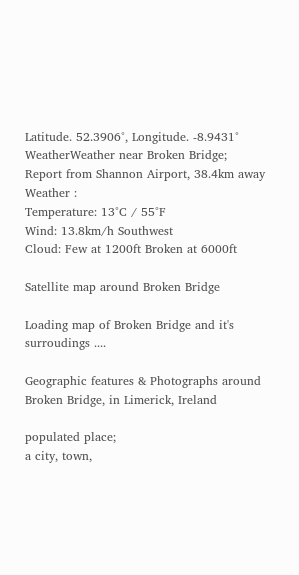Latitude. 52.3906°, Longitude. -8.9431°
WeatherWeather near Broken Bridge; Report from Shannon Airport, 38.4km away
Weather :
Temperature: 13°C / 55°F
Wind: 13.8km/h Southwest
Cloud: Few at 1200ft Broken at 6000ft

Satellite map around Broken Bridge

Loading map of Broken Bridge and it's surroudings ....

Geographic features & Photographs around Broken Bridge, in Limerick, Ireland

populated place;
a city, town,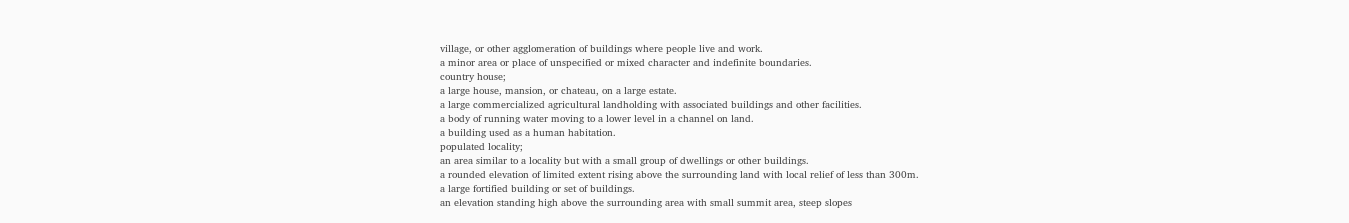village, or other agglomeration of buildings where people live and work.
a minor area or place of unspecified or mixed character and indefinite boundaries.
country house;
a large house, mansion, or chateau, on a large estate.
a large commercialized agricultural landholding with associated buildings and other facilities.
a body of running water moving to a lower level in a channel on land.
a building used as a human habitation.
populated locality;
an area similar to a locality but with a small group of dwellings or other buildings.
a rounded elevation of limited extent rising above the surrounding land with local relief of less than 300m.
a large fortified building or set of buildings.
an elevation standing high above the surrounding area with small summit area, steep slopes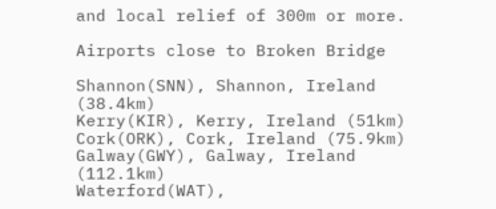and local relief of 300m or more.

Airports close to Broken Bridge

Shannon(SNN), Shannon, Ireland (38.4km)
Kerry(KIR), Kerry, Ireland (51km)
Cork(ORK), Cork, Ireland (75.9km)
Galway(GWY), Galway, Ireland (112.1km)
Waterford(WAT),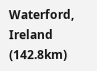Waterford, Ireland (142.8km)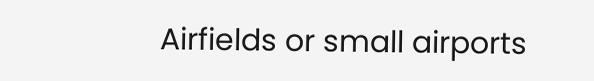Airfields or small airports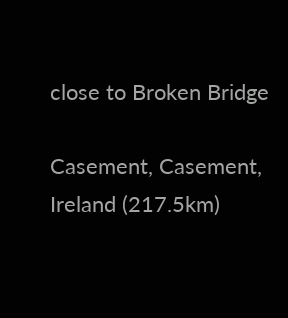close to Broken Bridge

Casement, Casement, Ireland (217.5km)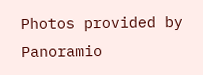Photos provided by Panoramio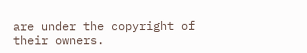are under the copyright of their owners.